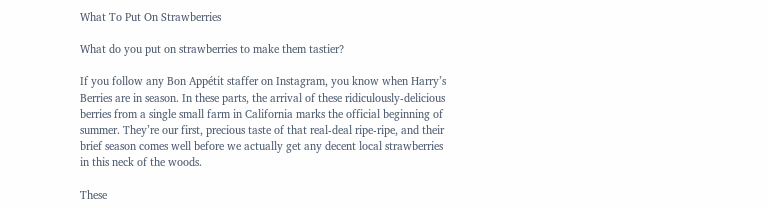What To Put On Strawberries

What do you put on strawberries to make them tastier?

If you follow any Bon Appétit staffer on Instagram, you know when Harry’s Berries are in season. In these parts, the arrival of these ridiculously-delicious berries from a single small farm in California marks the official beginning of summer. They’re our first, precious taste of that real-deal ripe-ripe, and their brief season comes well before we actually get any decent local strawberries in this neck of the woods.

These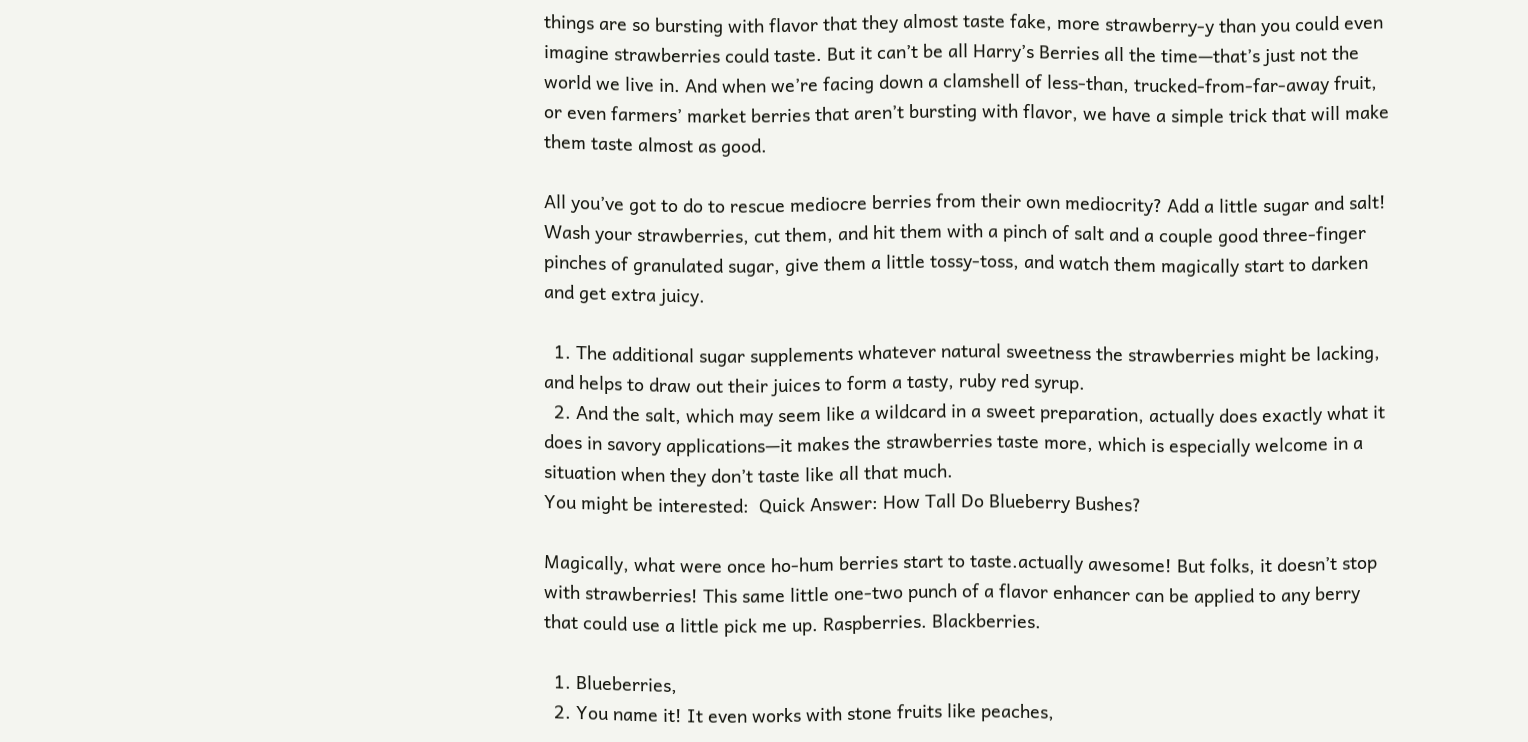things are so bursting with flavor that they almost taste fake, more strawberry-y than you could even imagine strawberries could taste. But it can’t be all Harry’s Berries all the time—that’s just not the world we live in. And when we’re facing down a clamshell of less-than, trucked-from-far-away fruit, or even farmers’ market berries that aren’t bursting with flavor, we have a simple trick that will make them taste almost as good.

All you’ve got to do to rescue mediocre berries from their own mediocrity? Add a little sugar and salt! Wash your strawberries, cut them, and hit them with a pinch of salt and a couple good three-finger pinches of granulated sugar, give them a little tossy-toss, and watch them magically start to darken and get extra juicy.

  1. The additional sugar supplements whatever natural sweetness the strawberries might be lacking, and helps to draw out their juices to form a tasty, ruby red syrup.
  2. And the salt, which may seem like a wildcard in a sweet preparation, actually does exactly what it does in savory applications—it makes the strawberries taste more, which is especially welcome in a situation when they don’t taste like all that much.
You might be interested:  Quick Answer: How Tall Do Blueberry Bushes?

Magically, what were once ho-hum berries start to taste.actually awesome! But folks, it doesn’t stop with strawberries! This same little one-two punch of a flavor enhancer can be applied to any berry that could use a little pick me up. Raspberries. Blackberries.

  1. Blueberries,
  2. You name it! It even works with stone fruits like peaches,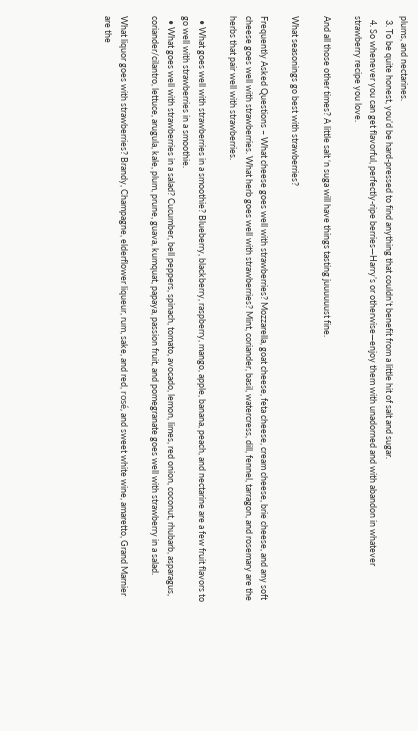plums, and nectarines.
  3. To be quite honest, you’d be hard-pressed to find anything that couldn’t benefit from a little hit of salt and sugar.
  4. So whenever you can get flavorful, perfectly-ripe berries—Harry’s or otherwise—enjoy them with unadorned and with abandon in whatever strawberry recipe you love.

And all those other times? A little salt ‘n suga will have things tasting juuuuuust fine.

What seasonings go best with strawberries?

Frequently Asked Questions – What cheese goes well with strawberries? Mozzarella, goat cheese, feta cheese, cream cheese, brie cheese, and any soft cheese goes well with strawberries. What herb goes well with strawberries? Mint, coriander, basil, watercress, dill, fennel, tarragon, and rosemary are the herbs that pair well with strawberries.

  • What goes well with strawberries in a smoothie? Blueberry, blackberry, raspberry, mango, apple, banana, peach, and nectarine are a few fruit flavors to go well with strawberries in a smoothie.
  • What goes well with strawberries in a salad? Cucumber, bell peppers, spinach, tomato, avocado, lemon, limes, red onion, coconut, rhubarb, asparagus, coriander/cilantro, lettuce, arugula, kale, plum, prune, guava, kumquat, papaya, passion fruit, and pomegranate goes well with strawberry in a salad.

What liquor goes with strawberries? Brandy, Champagne, elderflower liqueur, rum, sake, and red, rosé, and sweet white wine, amaretto, Grand Marnier are the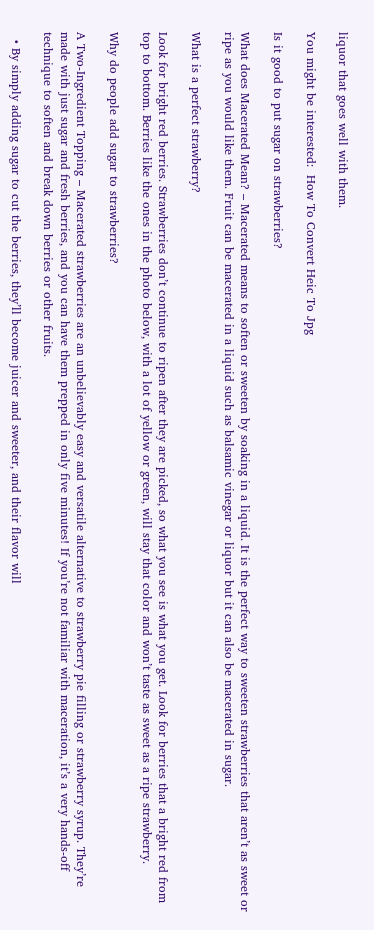liquor that goes well with them.

You might be interested:  How To Convert Heic To Jpg

Is it good to put sugar on strawberries?

What does Macerated Mean? – Macerated means to soften or sweeten by soaking in a liquid. It is the perfect way to sweeten strawberries that aren’t as sweet or ripe as you would like them. Fruit can be macerated in a liquid such as balsamic vinegar or liquor but it can also be macerated in sugar.

What is a perfect strawberry?

Look for bright red berries. Strawberries don’t continue to ripen after they are picked, so what you see is what you get. Look for berries that a bright red from top to bottom. Berries like the ones in the photo below, with a lot of yellow or green, will stay that color and won’t taste as sweet as a ripe strawberry.

Why do people add sugar to strawberries?

A Two-Ingredient Topping – Macerated strawberries are an unbelievably easy and versatile alternative to strawberry pie filling or strawberry syrup. They’re made with just sugar and fresh berries, and you can have them prepped in only five minutes! If you’re not familiar with maceration, it’s a very hands-off technique to soften and break down berries or other fruits.

  • By simply adding sugar to cut the berries, they’ll become juicer and sweeter, and their flavor will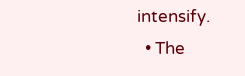intensify.
  • The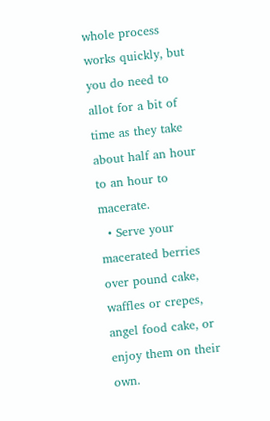whole process works quickly, but you do need to allot for a bit of time as they take about half an hour to an hour to macerate.
  • Serve your macerated berries over pound cake, waffles or crepes, angel food cake, or enjoy them on their own.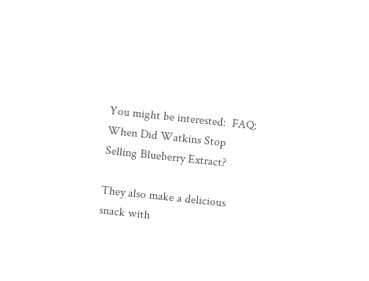You might be interested:  FAQ: When Did Watkins Stop Selling Blueberry Extract?

They also make a delicious snack with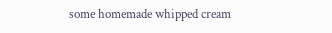some homemade whipped cream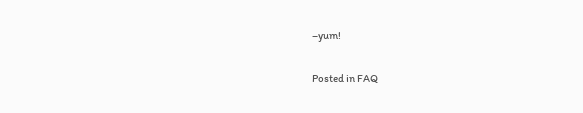–yum!

Posted in FAQ